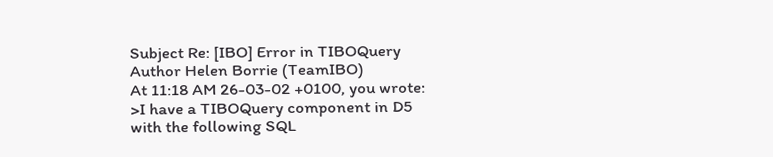Subject Re: [IBO] Error in TIBOQuery
Author Helen Borrie (TeamIBO)
At 11:18 AM 26-03-02 +0100, you wrote:
>I have a TIBOQuery component in D5 with the following SQL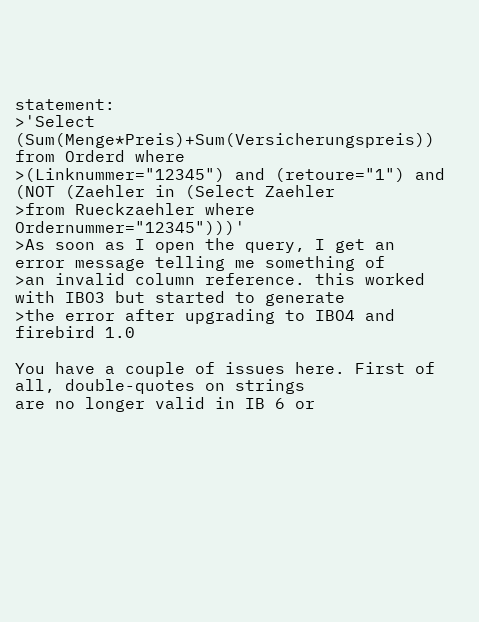statement:
>'Select (Sum(Menge*Preis)+Sum(Versicherungspreis)) from Orderd where
>(Linknummer="12345") and (retoure="1") and (NOT (Zaehler in (Select Zaehler
>from Rueckzaehler where Ordernummer="12345")))'
>As soon as I open the query, I get an error message telling me something of
>an invalid column reference. this worked with IBO3 but started to generate
>the error after upgrading to IBO4 and firebird 1.0

You have a couple of issues here. First of all, double-quotes on strings
are no longer valid in IB 6 or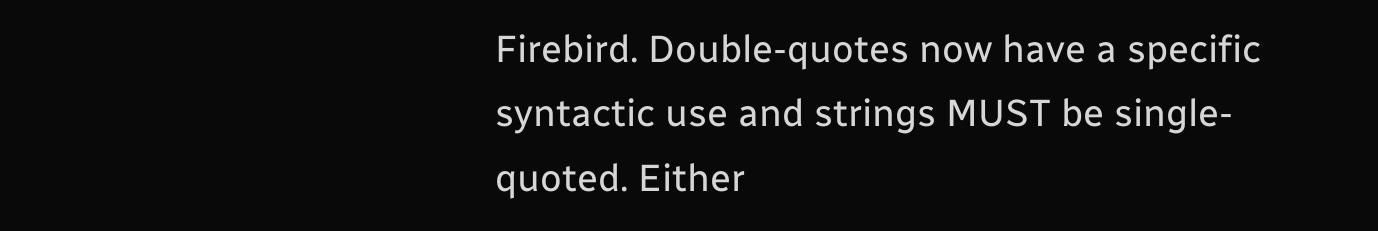Firebird. Double-quotes now have a specific
syntactic use and strings MUST be single-quoted. Either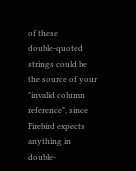of these
double-quoted strings could be the source of your "invalid column
reference", since Firebird expects anything in double-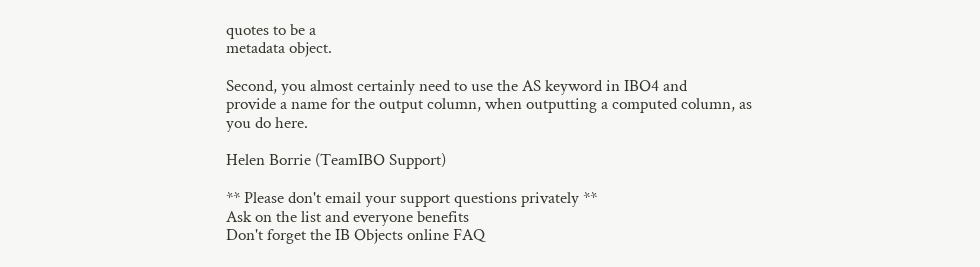quotes to be a
metadata object.

Second, you almost certainly need to use the AS keyword in IBO4 and
provide a name for the output column, when outputting a computed column, as
you do here.

Helen Borrie (TeamIBO Support)

** Please don't email your support questions privately **
Ask on the list and everyone benefits
Don't forget the IB Objects online FAQ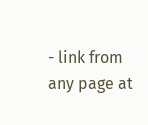- link from any page at